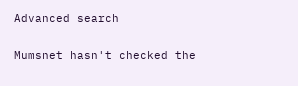Advanced search

Mumsnet hasn't checked the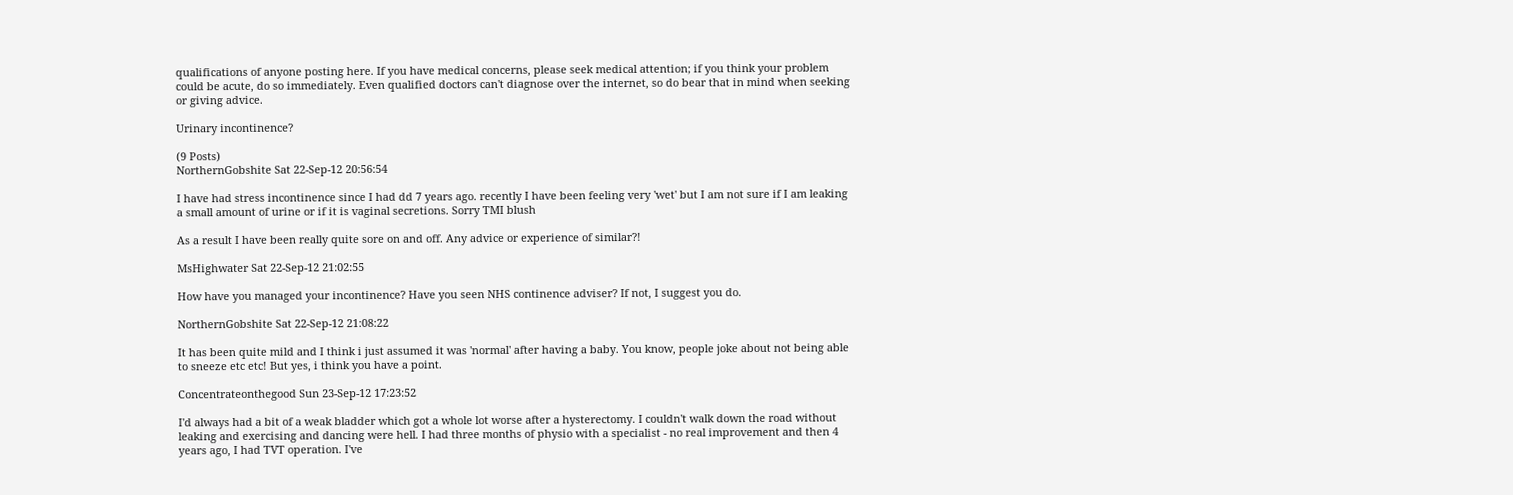qualifications of anyone posting here. If you have medical concerns, please seek medical attention; if you think your problem could be acute, do so immediately. Even qualified doctors can't diagnose over the internet, so do bear that in mind when seeking or giving advice.

Urinary incontinence?

(9 Posts)
NorthernGobshite Sat 22-Sep-12 20:56:54

I have had stress incontinence since I had dd 7 years ago. recently I have been feeling very 'wet' but I am not sure if I am leaking a small amount of urine or if it is vaginal secretions. Sorry TMI blush

As a result I have been really quite sore on and off. Any advice or experience of similar?!

MsHighwater Sat 22-Sep-12 21:02:55

How have you managed your incontinence? Have you seen NHS continence adviser? If not, I suggest you do.

NorthernGobshite Sat 22-Sep-12 21:08:22

It has been quite mild and I think i just assumed it was 'normal' after having a baby. You know, people joke about not being able to sneeze etc etc! But yes, i think you have a point.

Concentrateonthegood Sun 23-Sep-12 17:23:52

I'd always had a bit of a weak bladder which got a whole lot worse after a hysterectomy. I couldn't walk down the road without leaking and exercising and dancing were hell. I had three months of physio with a specialist - no real improvement and then 4 years ago, I had TVT operation. I've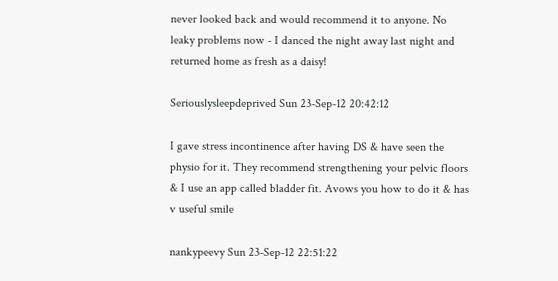never looked back and would recommend it to anyone. No leaky problems now - I danced the night away last night and returned home as fresh as a daisy!

Seriouslysleepdeprived Sun 23-Sep-12 20:42:12

I gave stress incontinence after having DS & have seen the physio for it. They recommend strengthening your pelvic floors & I use an app called bladder fit. Avows you how to do it & has v useful smile

nankypeevy Sun 23-Sep-12 22:51:22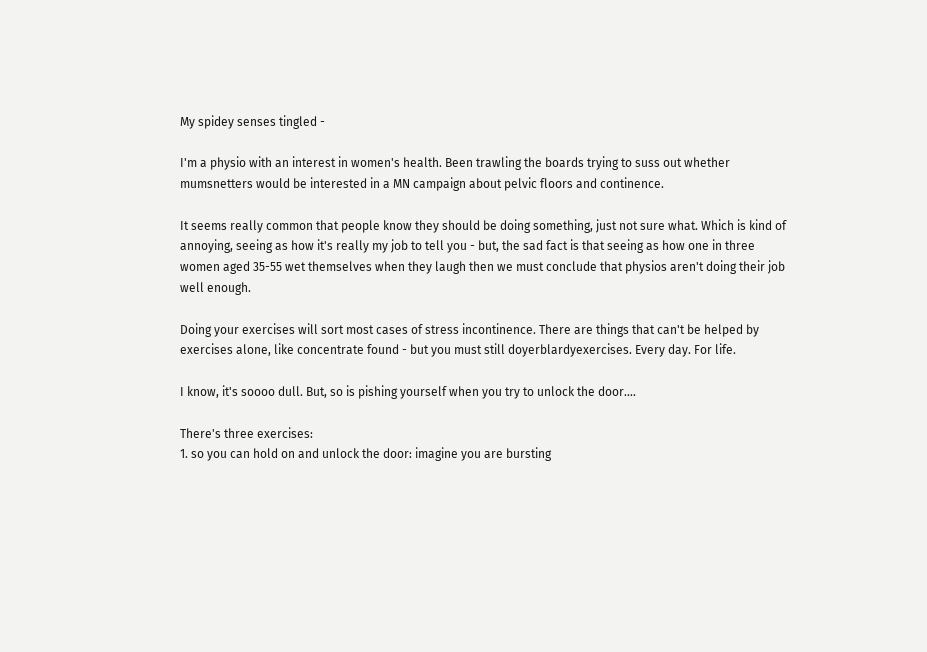My spidey senses tingled -

I'm a physio with an interest in women's health. Been trawling the boards trying to suss out whether mumsnetters would be interested in a MN campaign about pelvic floors and continence.

It seems really common that people know they should be doing something, just not sure what. Which is kind of annoying, seeing as how it's really my job to tell you - but, the sad fact is that seeing as how one in three women aged 35-55 wet themselves when they laugh then we must conclude that physios aren't doing their job well enough.

Doing your exercises will sort most cases of stress incontinence. There are things that can't be helped by exercises alone, like concentrate found - but you must still doyerblardyexercises. Every day. For life.

I know, it's soooo dull. But, so is pishing yourself when you try to unlock the door....

There's three exercises:
1. so you can hold on and unlock the door: imagine you are bursting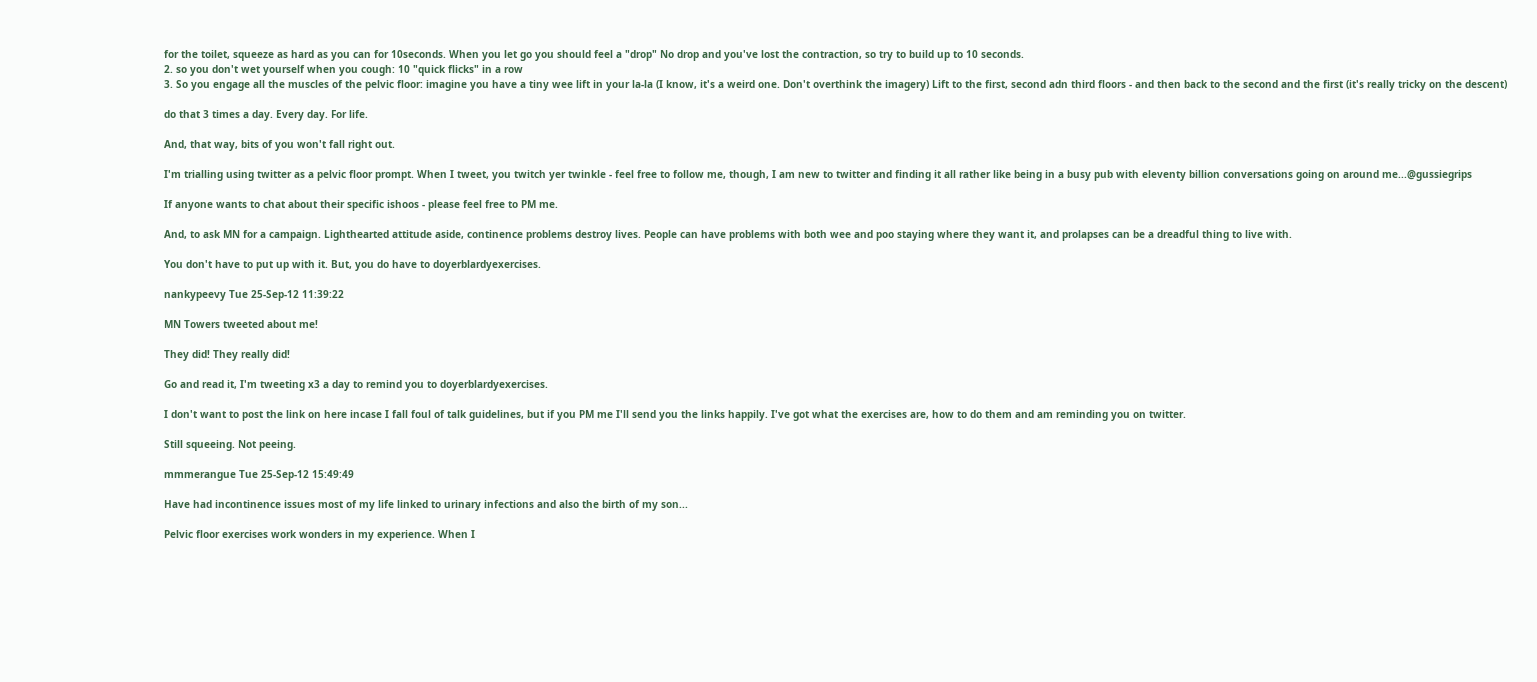for the toilet, squeeze as hard as you can for 10seconds. When you let go you should feel a "drop" No drop and you've lost the contraction, so try to build up to 10 seconds.
2. so you don't wet yourself when you cough: 10 "quick flicks" in a row
3. So you engage all the muscles of the pelvic floor: imagine you have a tiny wee lift in your la-la (I know, it's a weird one. Don't overthink the imagery) Lift to the first, second adn third floors - and then back to the second and the first (it's really tricky on the descent)

do that 3 times a day. Every day. For life.

And, that way, bits of you won't fall right out.

I'm trialling using twitter as a pelvic floor prompt. When I tweet, you twitch yer twinkle - feel free to follow me, though, I am new to twitter and finding it all rather like being in a busy pub with eleventy billion conversations going on around me...@gussiegrips

If anyone wants to chat about their specific ishoos - please feel free to PM me.

And, to ask MN for a campaign. Lighthearted attitude aside, continence problems destroy lives. People can have problems with both wee and poo staying where they want it, and prolapses can be a dreadful thing to live with.

You don't have to put up with it. But, you do have to doyerblardyexercises.

nankypeevy Tue 25-Sep-12 11:39:22

MN Towers tweeted about me!

They did! They really did!

Go and read it, I'm tweeting x3 a day to remind you to doyerblardyexercises.

I don't want to post the link on here incase I fall foul of talk guidelines, but if you PM me I'll send you the links happily. I've got what the exercises are, how to do them and am reminding you on twitter.

Still squeeing. Not peeing.

mmmerangue Tue 25-Sep-12 15:49:49

Have had incontinence issues most of my life linked to urinary infections and also the birth of my son...

Pelvic floor exercises work wonders in my experience. When I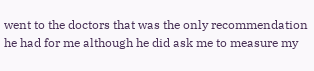went to the doctors that was the only recommendation he had for me although he did ask me to measure my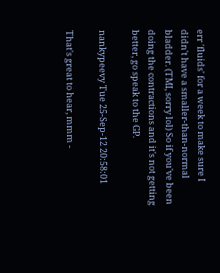err 'fluids' for a week to make sure I didn't have a smaller-than-normal bladder. (TMI, sorry lol) So if you've been doing the contractions and it's not getting better, go speak to the GP.

nankypeevy Tue 25-Sep-12 20:58:01

That's great to hear, mmm -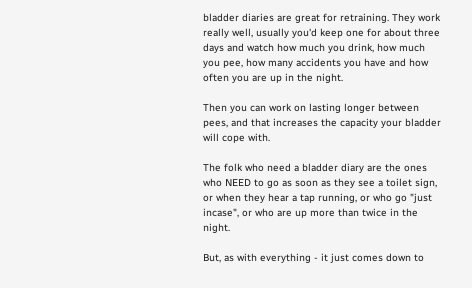bladder diaries are great for retraining. They work really well, usually you'd keep one for about three days and watch how much you drink, how much you pee, how many accidents you have and how often you are up in the night.

Then you can work on lasting longer between pees, and that increases the capacity your bladder will cope with.

The folk who need a bladder diary are the ones who NEED to go as soon as they see a toilet sign, or when they hear a tap running, or who go "just incase", or who are up more than twice in the night.

But, as with everything - it just comes down to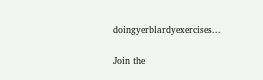doingyerblardyexercises...

Join the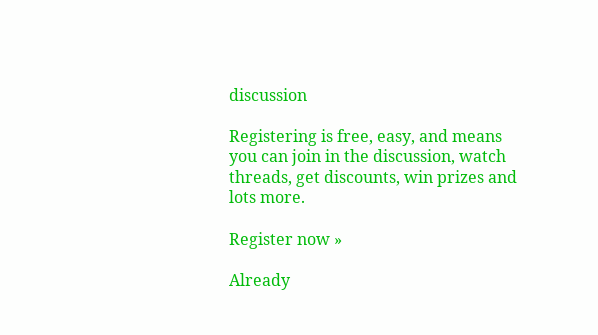discussion

Registering is free, easy, and means you can join in the discussion, watch threads, get discounts, win prizes and lots more.

Register now »

Already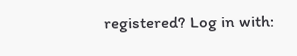registered? Log in with: